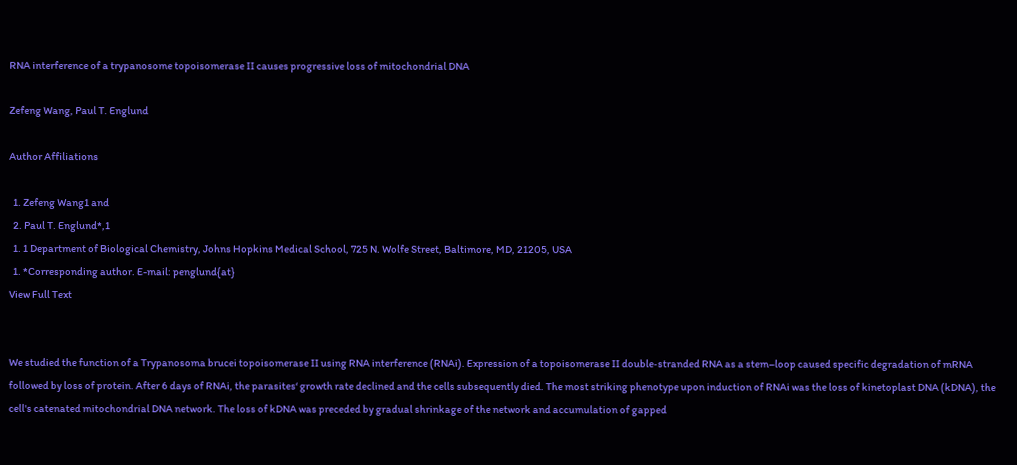RNA interference of a trypanosome topoisomerase II causes progressive loss of mitochondrial DNA

Zefeng Wang, Paul T. Englund

Author Affiliations

  1. Zefeng Wang1 and
  2. Paul T. Englund*,1
  1. 1 Department of Biological Chemistry, Johns Hopkins Medical School, 725 N. Wolfe Street, Baltimore, MD, 21205, USA
  1. *Corresponding author. E-mail: penglund{at}
View Full Text


We studied the function of a Trypanosoma brucei topoisomerase II using RNA interference (RNAi). Expression of a topoisomerase II double‐stranded RNA as a stem–loop caused specific degradation of mRNA followed by loss of protein. After 6 days of RNAi, the parasites‘ growth rate declined and the cells subsequently died. The most striking phenotype upon induction of RNAi was the loss of kinetoplast DNA (kDNA), the cell's catenated mitochondrial DNA network. The loss of kDNA was preceded by gradual shrinkage of the network and accumulation of gapped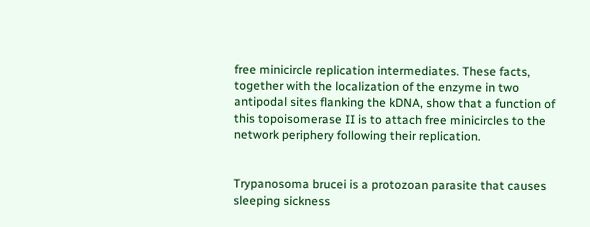free minicircle replication intermediates. These facts, together with the localization of the enzyme in two antipodal sites flanking the kDNA, show that a function of this topoisomerase II is to attach free minicircles to the network periphery following their replication.


Trypanosoma brucei is a protozoan parasite that causes sleeping sickness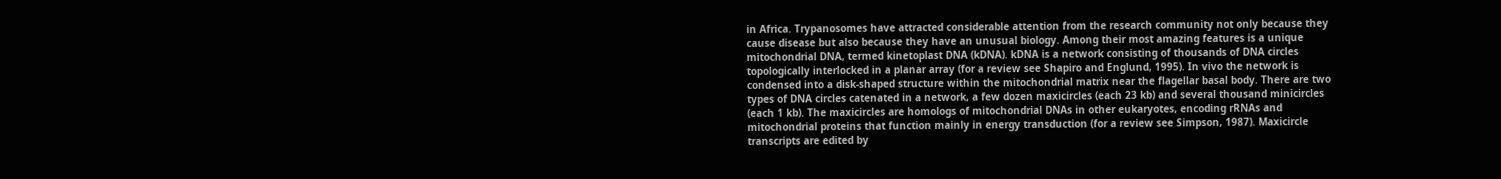in Africa. Trypanosomes have attracted considerable attention from the research community not only because they cause disease but also because they have an unusual biology. Among their most amazing features is a unique mitochondrial DNA, termed kinetoplast DNA (kDNA). kDNA is a network consisting of thousands of DNA circles topologically interlocked in a planar array (for a review see Shapiro and Englund, 1995). In vivo the network is condensed into a disk‐shaped structure within the mitochondrial matrix near the flagellar basal body. There are two types of DNA circles catenated in a network, a few dozen maxicircles (each 23 kb) and several thousand minicircles (each 1 kb). The maxicircles are homologs of mitochondrial DNAs in other eukaryotes, encoding rRNAs and mitochondrial proteins that function mainly in energy transduction (for a review see Simpson, 1987). Maxicircle transcripts are edited by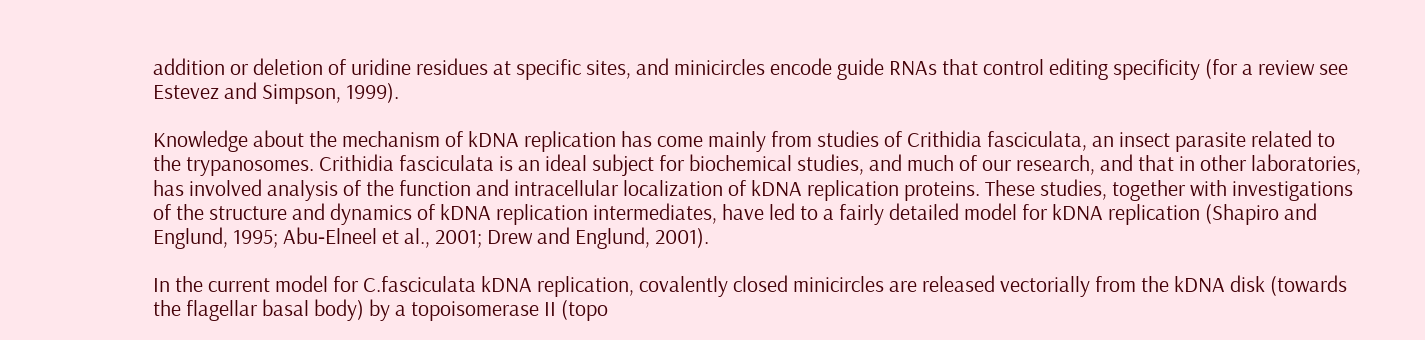addition or deletion of uridine residues at specific sites, and minicircles encode guide RNAs that control editing specificity (for a review see Estevez and Simpson, 1999).

Knowledge about the mechanism of kDNA replication has come mainly from studies of Crithidia fasciculata, an insect parasite related to the trypanosomes. Crithidia fasciculata is an ideal subject for biochemical studies, and much of our research, and that in other laboratories, has involved analysis of the function and intracellular localization of kDNA replication proteins. These studies, together with investigations of the structure and dynamics of kDNA replication intermediates, have led to a fairly detailed model for kDNA replication (Shapiro and Englund, 1995; Abu‐Elneel et al., 2001; Drew and Englund, 2001).

In the current model for C.fasciculata kDNA replication, covalently closed minicircles are released vectorially from the kDNA disk (towards the flagellar basal body) by a topoisomerase II (topo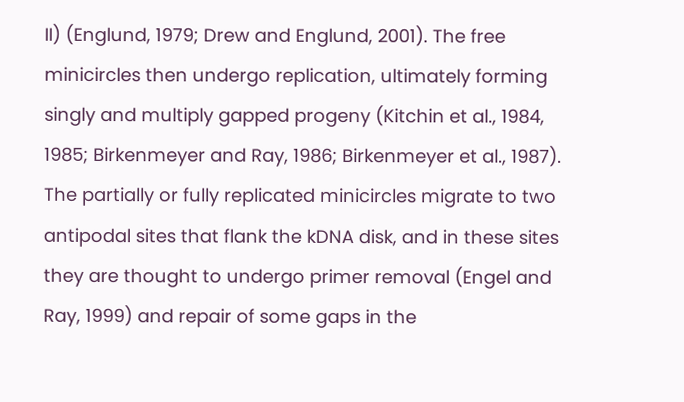II) (Englund, 1979; Drew and Englund, 2001). The free minicircles then undergo replication, ultimately forming singly and multiply gapped progeny (Kitchin et al., 1984, 1985; Birkenmeyer and Ray, 1986; Birkenmeyer et al., 1987). The partially or fully replicated minicircles migrate to two antipodal sites that flank the kDNA disk, and in these sites they are thought to undergo primer removal (Engel and Ray, 1999) and repair of some gaps in the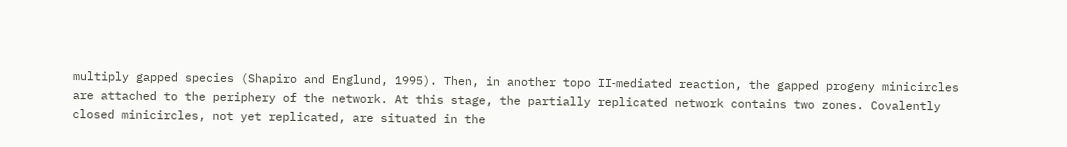multiply gapped species (Shapiro and Englund, 1995). Then, in another topo II‐mediated reaction, the gapped progeny minicircles are attached to the periphery of the network. At this stage, the partially replicated network contains two zones. Covalently closed minicircles, not yet replicated, are situated in the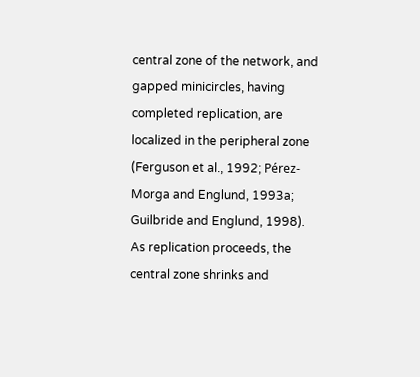central zone of the network, and gapped minicircles, having completed replication, are localized in the peripheral zone (Ferguson et al., 1992; Pérez‐Morga and Englund, 1993a; Guilbride and Englund, 1998). As replication proceeds, the central zone shrinks and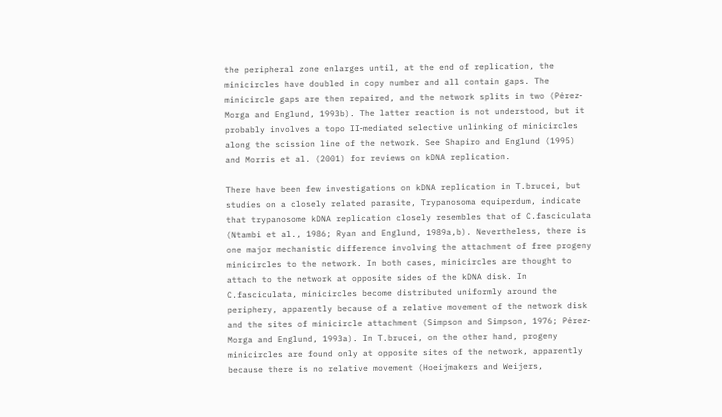the peripheral zone enlarges until, at the end of replication, the minicircles have doubled in copy number and all contain gaps. The minicircle gaps are then repaired, and the network splits in two (Pérez‐Morga and Englund, 1993b). The latter reaction is not understood, but it probably involves a topo II‐mediated selective unlinking of minicircles along the scission line of the network. See Shapiro and Englund (1995) and Morris et al. (2001) for reviews on kDNA replication.

There have been few investigations on kDNA replication in T.brucei, but studies on a closely related parasite, Trypanosoma equiperdum, indicate that trypanosome kDNA replication closely resembles that of C.fasciculata (Ntambi et al., 1986; Ryan and Englund, 1989a,b). Nevertheless, there is one major mechanistic difference involving the attachment of free progeny minicircles to the network. In both cases, minicircles are thought to attach to the network at opposite sides of the kDNA disk. In C.fasciculata, minicircles become distributed uniformly around the periphery, apparently because of a relative movement of the network disk and the sites of minicircle attachment (Simpson and Simpson, 1976; Pérez‐Morga and Englund, 1993a). In T.brucei, on the other hand, progeny minicircles are found only at opposite sites of the network, apparently because there is no relative movement (Hoeijmakers and Weijers,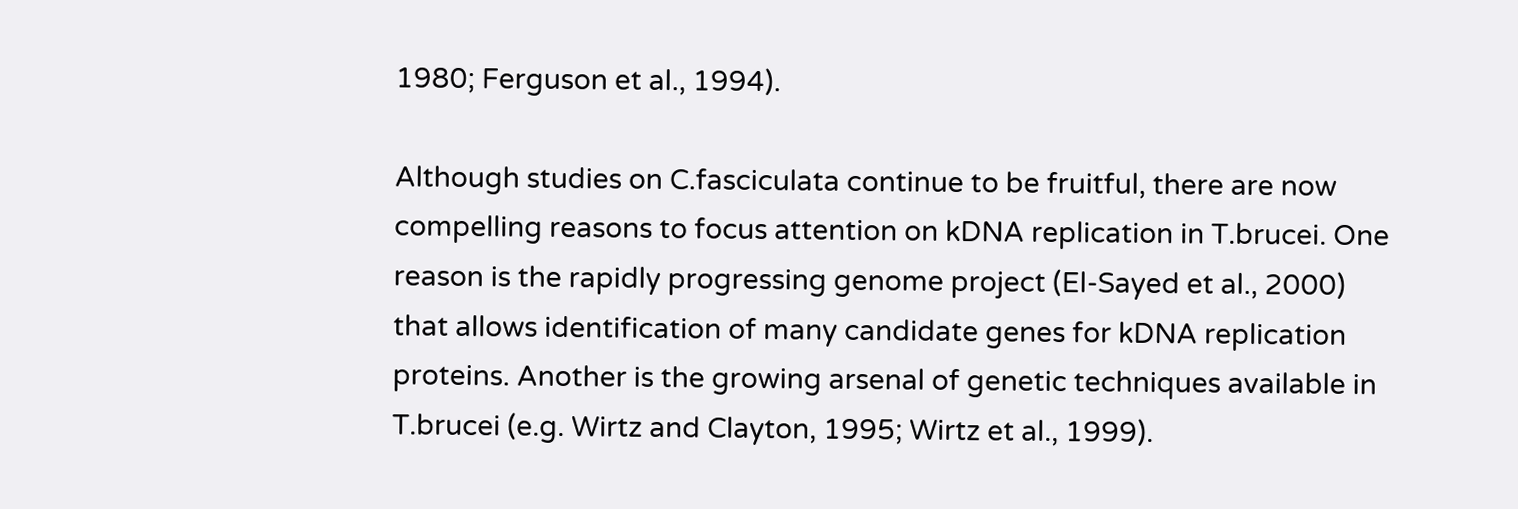1980; Ferguson et al., 1994).

Although studies on C.fasciculata continue to be fruitful, there are now compelling reasons to focus attention on kDNA replication in T.brucei. One reason is the rapidly progressing genome project (El‐Sayed et al., 2000) that allows identification of many candidate genes for kDNA replication proteins. Another is the growing arsenal of genetic techniques available in T.brucei (e.g. Wirtz and Clayton, 1995; Wirtz et al., 1999).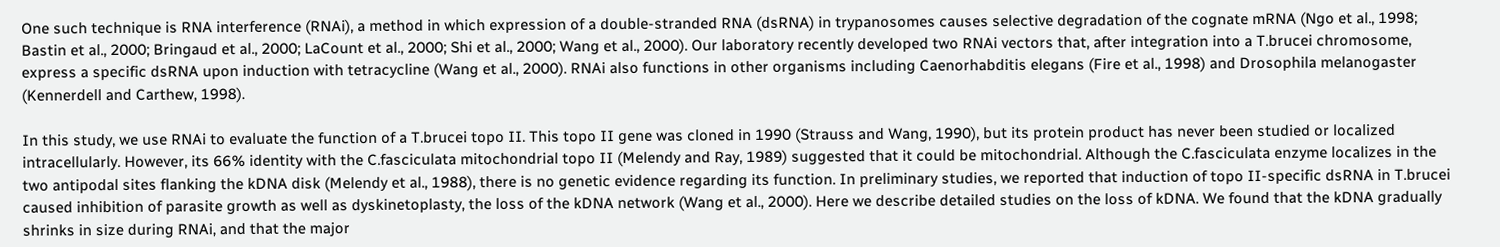One such technique is RNA interference (RNAi), a method in which expression of a double‐stranded RNA (dsRNA) in trypanosomes causes selective degradation of the cognate mRNA (Ngo et al., 1998; Bastin et al., 2000; Bringaud et al., 2000; LaCount et al., 2000; Shi et al., 2000; Wang et al., 2000). Our laboratory recently developed two RNAi vectors that, after integration into a T.brucei chromosome, express a specific dsRNA upon induction with tetracycline (Wang et al., 2000). RNAi also functions in other organisms including Caenorhabditis elegans (Fire et al., 1998) and Drosophila melanogaster (Kennerdell and Carthew, 1998).

In this study, we use RNAi to evaluate the function of a T.brucei topo II. This topo II gene was cloned in 1990 (Strauss and Wang, 1990), but its protein product has never been studied or localized intracellularly. However, its 66% identity with the C.fasciculata mitochondrial topo II (Melendy and Ray, 1989) suggested that it could be mitochondrial. Although the C.fasciculata enzyme localizes in the two antipodal sites flanking the kDNA disk (Melendy et al., 1988), there is no genetic evidence regarding its function. In preliminary studies, we reported that induction of topo II‐specific dsRNA in T.brucei caused inhibition of parasite growth as well as dyskinetoplasty, the loss of the kDNA network (Wang et al., 2000). Here we describe detailed studies on the loss of kDNA. We found that the kDNA gradually shrinks in size during RNAi, and that the major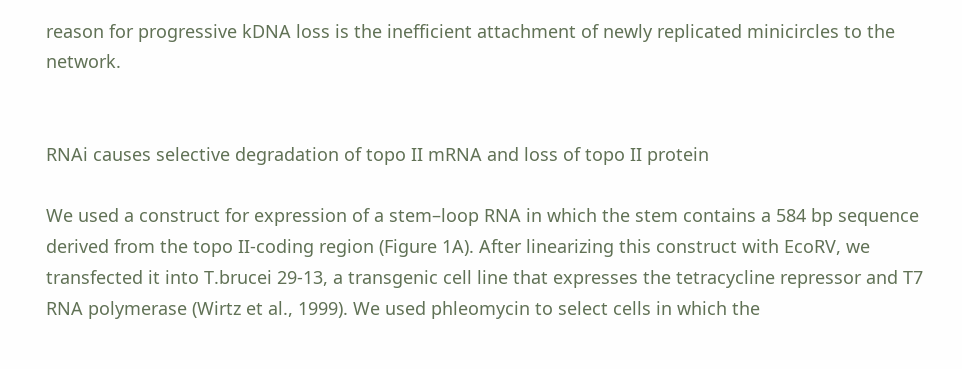reason for progressive kDNA loss is the inefficient attachment of newly replicated minicircles to the network.


RNAi causes selective degradation of topo II mRNA and loss of topo II protein

We used a construct for expression of a stem–loop RNA in which the stem contains a 584 bp sequence derived from the topo II‐coding region (Figure 1A). After linearizing this construct with EcoRV, we transfected it into T.brucei 29‐13, a transgenic cell line that expresses the tetracycline repressor and T7 RNA polymerase (Wirtz et al., 1999). We used phleomycin to select cells in which the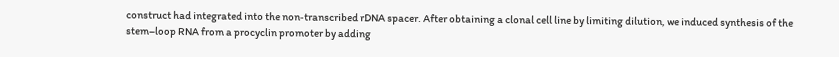construct had integrated into the non‐transcribed rDNA spacer. After obtaining a clonal cell line by limiting dilution, we induced synthesis of the stem–loop RNA from a procyclin promoter by adding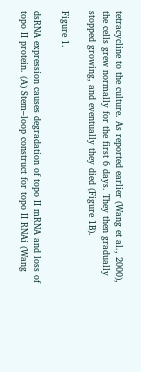tetracycline to the culture. As reported earlier (Wang et al., 2000), the cells grew normally for the first 6 days. They then gradually stopped growing, and eventually they died (Figure 1B).

Figure 1.

dsRNA expression causes degradation of topo II mRNA and loss of topo II protein. (A) Stem–loop construct for topo II RNAi (Wang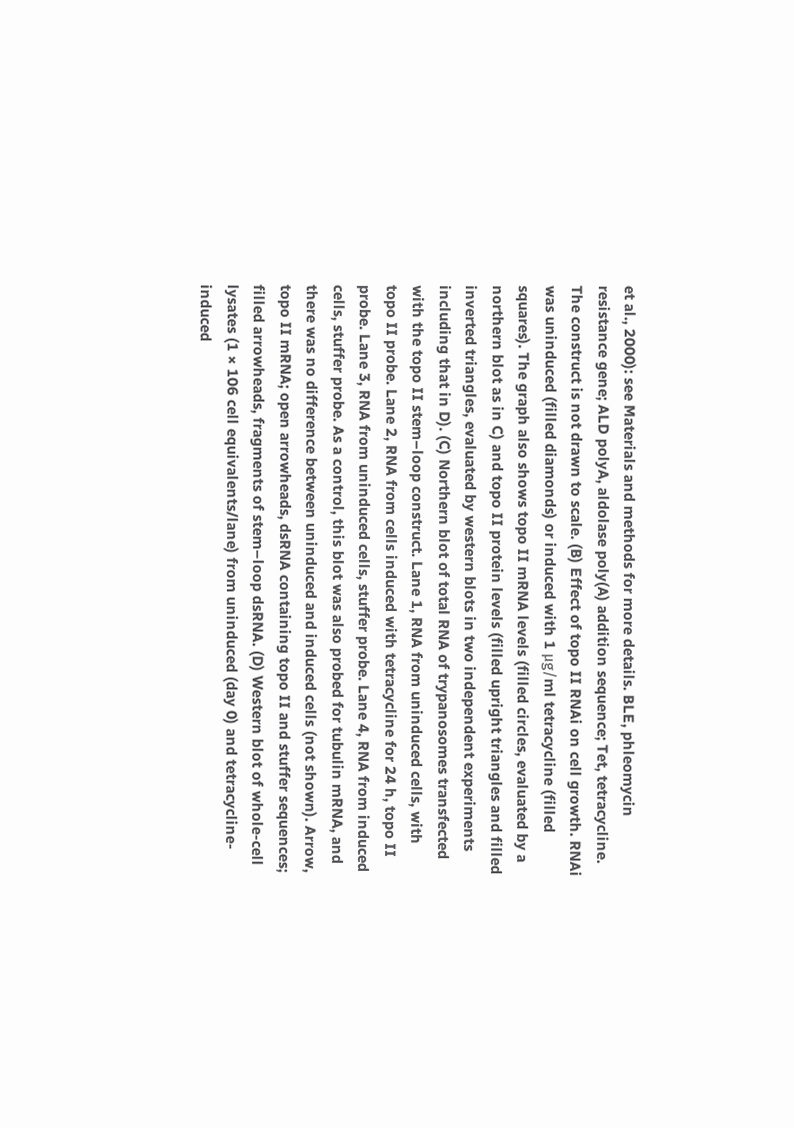et al., 2000): see Materials and methods for more details. BLE, phleomycin resistance gene; ALD polyA, aldolase poly(A) addition sequence; Tet, tetracycline. The construct is not drawn to scale. (B) Effect of topo II RNAi on cell growth. RNAi was uninduced (filled diamonds) or induced with 1 μg/ml tetracycline (filled squares). The graph also shows topo II mRNA levels (filled circles, evaluated by a northern blot as in C) and topo II protein levels (filled upright triangles and filled inverted triangles, evaluated by western blots in two independent experiments including that in D). (C) Northern blot of total RNA of trypanosomes transfected with the topo II stem–loop construct. Lane 1, RNA from uninduced cells, with topo II probe. Lane 2, RNA from cells induced with tetracycline for 24 h, topo II probe. Lane 3, RNA from uninduced cells, stuffer probe. Lane 4, RNA from induced cells, stuffer probe. As a control, this blot was also probed for tubulin mRNA, and there was no difference between uninduced and induced cells (not shown). Arrow, topo II mRNA; open arrowheads, dsRNA containing topo II and stuffer sequences; filled arrowheads, fragments of stem–loop dsRNA. (D) Western blot of whole‐cell lysates (1 × 106 cell equivalents/lane) from uninduced (day 0) and tetracycline‐induced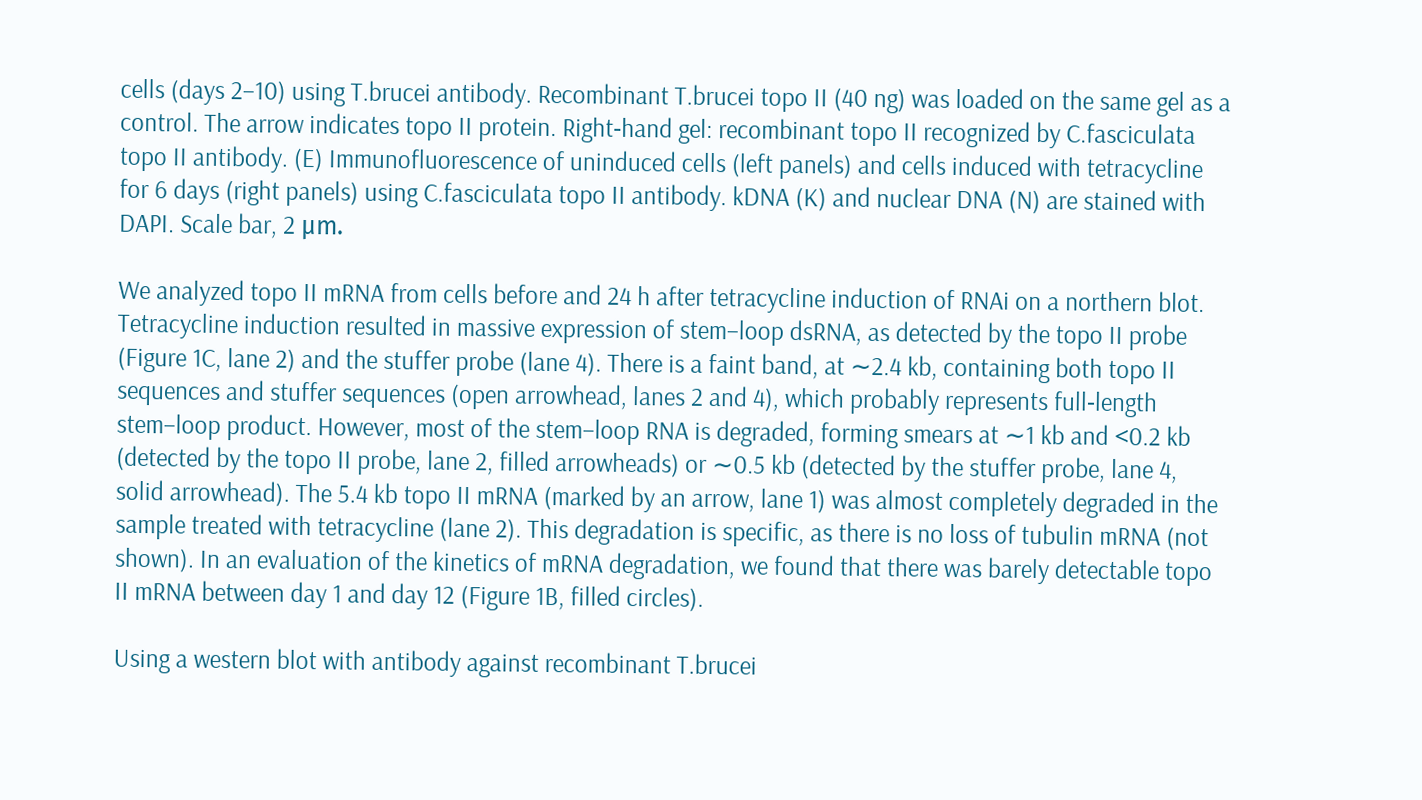cells (days 2–10) using T.brucei antibody. Recombinant T.brucei topo II (40 ng) was loaded on the same gel as a control. The arrow indicates topo II protein. Right‐hand gel: recombinant topo II recognized by C.fasciculata topo II antibody. (E) Immunofluorescence of uninduced cells (left panels) and cells induced with tetracycline for 6 days (right panels) using C.fasciculata topo II antibody. kDNA (K) and nuclear DNA (N) are stained with DAPI. Scale bar, 2 μm.

We analyzed topo II mRNA from cells before and 24 h after tetracycline induction of RNAi on a northern blot. Tetracycline induction resulted in massive expression of stem–loop dsRNA, as detected by the topo II probe (Figure 1C, lane 2) and the stuffer probe (lane 4). There is a faint band, at ∼2.4 kb, containing both topo II sequences and stuffer sequences (open arrowhead, lanes 2 and 4), which probably represents full‐length stem–loop product. However, most of the stem–loop RNA is degraded, forming smears at ∼1 kb and <0.2 kb (detected by the topo II probe, lane 2, filled arrowheads) or ∼0.5 kb (detected by the stuffer probe, lane 4, solid arrowhead). The 5.4 kb topo II mRNA (marked by an arrow, lane 1) was almost completely degraded in the sample treated with tetracycline (lane 2). This degradation is specific, as there is no loss of tubulin mRNA (not shown). In an evaluation of the kinetics of mRNA degradation, we found that there was barely detectable topo II mRNA between day 1 and day 12 (Figure 1B, filled circles).

Using a western blot with antibody against recombinant T.brucei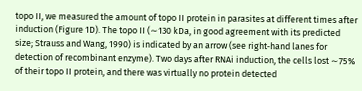topo II, we measured the amount of topo II protein in parasites at different times after induction (Figure 1D). The topo II (∼130 kDa, in good agreement with its predicted size; Strauss and Wang, 1990) is indicated by an arrow (see right‐hand lanes for detection of recombinant enzyme). Two days after RNAi induction, the cells lost ∼75% of their topo II protein, and there was virtually no protein detected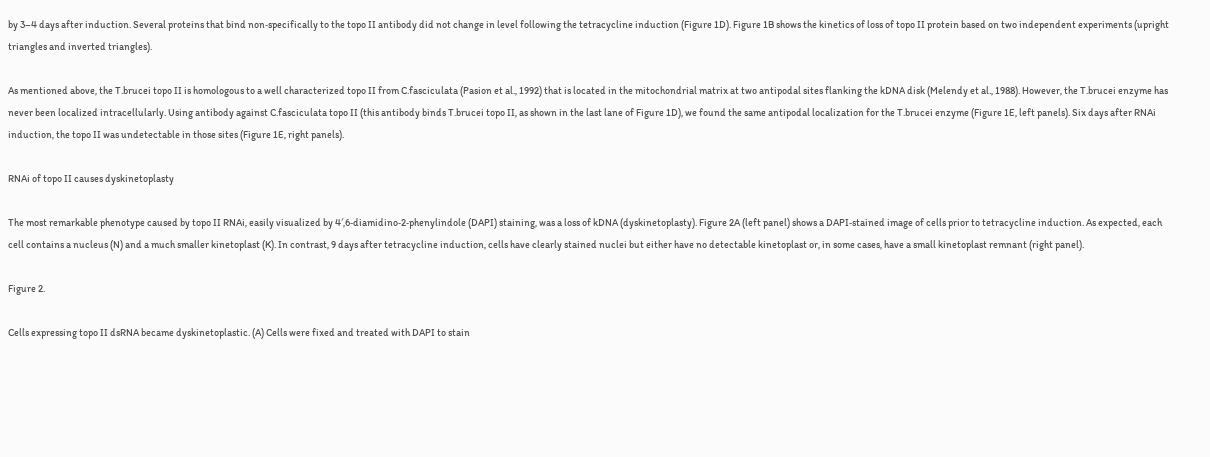by 3–4 days after induction. Several proteins that bind non‐specifically to the topo II antibody did not change in level following the tetracycline induction (Figure 1D). Figure 1B shows the kinetics of loss of topo II protein based on two independent experiments (upright triangles and inverted triangles).

As mentioned above, the T.brucei topo II is homologous to a well characterized topo II from C.fasciculata (Pasion et al., 1992) that is located in the mitochondrial matrix at two antipodal sites flanking the kDNA disk (Melendy et al., 1988). However, the T.brucei enzyme has never been localized intracellularly. Using antibody against C.fasciculata topo II (this antibody binds T.brucei topo II, as shown in the last lane of Figure 1D), we found the same antipodal localization for the T.brucei enzyme (Figure 1E, left panels). Six days after RNAi induction, the topo II was undetectable in those sites (Figure 1E, right panels).

RNAi of topo II causes dyskinetoplasty

The most remarkable phenotype caused by topo II RNAi, easily visualized by 4′,6‐diamidino‐2‐phenylindole (DAPI) staining, was a loss of kDNA (dyskinetoplasty). Figure 2A (left panel) shows a DAPI‐stained image of cells prior to tetracycline induction. As expected, each cell contains a nucleus (N) and a much smaller kinetoplast (K). In contrast, 9 days after tetracycline induction, cells have clearly stained nuclei but either have no detectable kinetoplast or, in some cases, have a small kinetoplast remnant (right panel).

Figure 2.

Cells expressing topo II dsRNA became dyskinetoplastic. (A) Cells were fixed and treated with DAPI to stain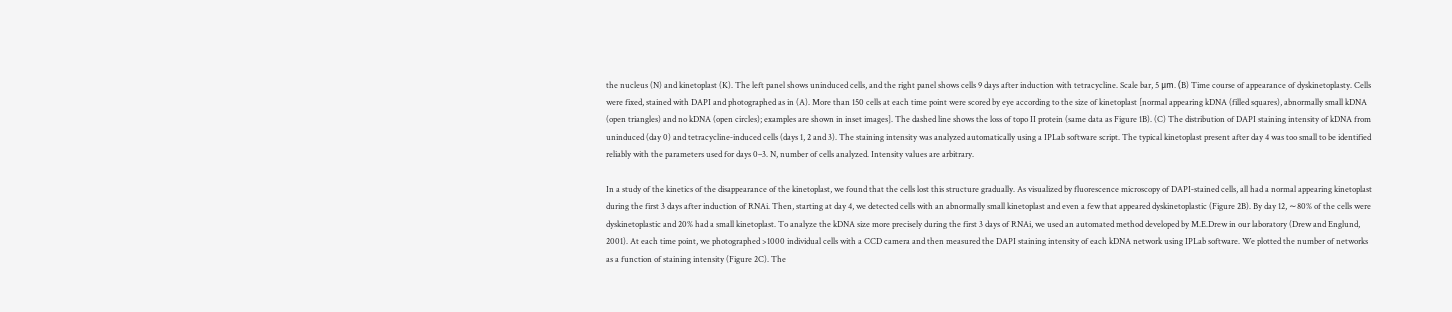the nucleus (N) and kinetoplast (K). The left panel shows uninduced cells, and the right panel shows cells 9 days after induction with tetracycline. Scale bar, 5 μm. (B) Time course of appearance of dyskinetoplasty. Cells were fixed, stained with DAPI and photographed as in (A). More than 150 cells at each time point were scored by eye according to the size of kinetoplast [normal appearing kDNA (filled squares), abnormally small kDNA (open triangles) and no kDNA (open circles); examples are shown in inset images]. The dashed line shows the loss of topo II protein (same data as Figure 1B). (C) The distribution of DAPI staining intensity of kDNA from uninduced (day 0) and tetracycline‐induced cells (days 1, 2 and 3). The staining intensity was analyzed automatically using a IPLab software script. The typical kinetoplast present after day 4 was too small to be identified reliably with the parameters used for days 0–3. N, number of cells analyzed. Intensity values are arbitrary.

In a study of the kinetics of the disappearance of the kinetoplast, we found that the cells lost this structure gradually. As visualized by fluorescence microscopy of DAPI‐stained cells, all had a normal appearing kinetoplast during the first 3 days after induction of RNAi. Then, starting at day 4, we detected cells with an abnormally small kinetoplast and even a few that appeared dyskinetoplastic (Figure 2B). By day 12, ∼80% of the cells were dyskinetoplastic and 20% had a small kinetoplast. To analyze the kDNA size more precisely during the first 3 days of RNAi, we used an automated method developed by M.E.Drew in our laboratory (Drew and Englund, 2001). At each time point, we photographed >1000 individual cells with a CCD camera and then measured the DAPI staining intensity of each kDNA network using IPLab software. We plotted the number of networks as a function of staining intensity (Figure 2C). The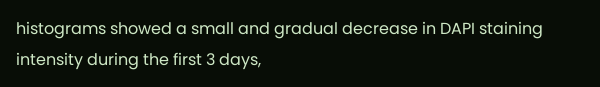histograms showed a small and gradual decrease in DAPI staining intensity during the first 3 days,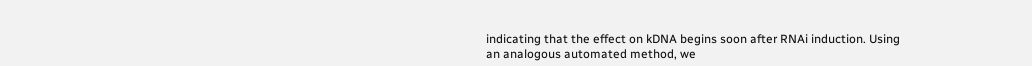indicating that the effect on kDNA begins soon after RNAi induction. Using an analogous automated method, we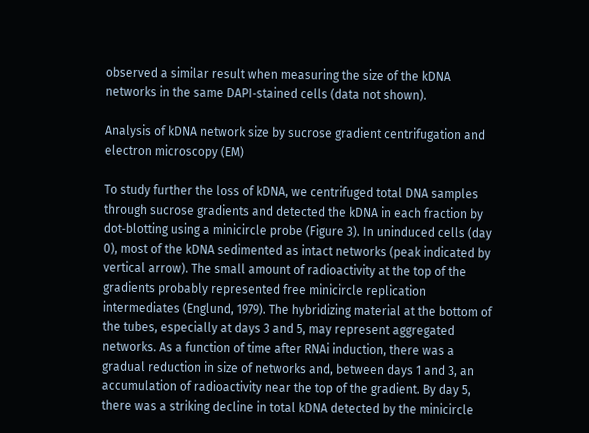observed a similar result when measuring the size of the kDNA networks in the same DAPI‐stained cells (data not shown).

Analysis of kDNA network size by sucrose gradient centrifugation and electron microscopy (EM)

To study further the loss of kDNA, we centrifuged total DNA samples through sucrose gradients and detected the kDNA in each fraction by dot‐blotting using a minicircle probe (Figure 3). In uninduced cells (day 0), most of the kDNA sedimented as intact networks (peak indicated by vertical arrow). The small amount of radioactivity at the top of the gradients probably represented free minicircle replication intermediates (Englund, 1979). The hybridizing material at the bottom of the tubes, especially at days 3 and 5, may represent aggregated networks. As a function of time after RNAi induction, there was a gradual reduction in size of networks and, between days 1 and 3, an accumulation of radioactivity near the top of the gradient. By day 5, there was a striking decline in total kDNA detected by the minicircle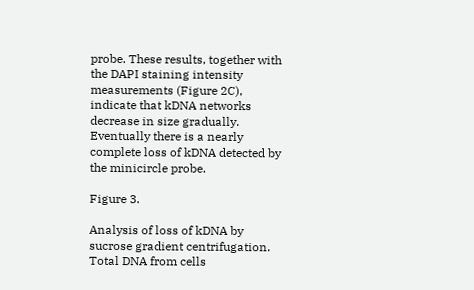probe. These results, together with the DAPI staining intensity measurements (Figure 2C), indicate that kDNA networks decrease in size gradually. Eventually there is a nearly complete loss of kDNA detected by the minicircle probe.

Figure 3.

Analysis of loss of kDNA by sucrose gradient centrifugation. Total DNA from cells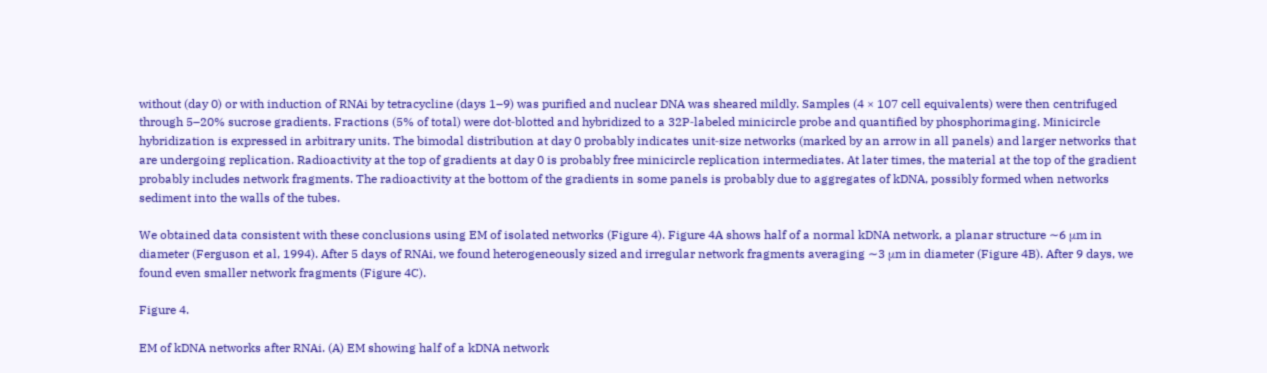without (day 0) or with induction of RNAi by tetracycline (days 1–9) was purified and nuclear DNA was sheared mildly. Samples (4 × 107 cell equivalents) were then centrifuged through 5–20% sucrose gradients. Fractions (5% of total) were dot‐blotted and hybridized to a 32P‐labeled minicircle probe and quantified by phosphorimaging. Minicircle hybridization is expressed in arbitrary units. The bimodal distribution at day 0 probably indicates unit‐size networks (marked by an arrow in all panels) and larger networks that are undergoing replication. Radioactivity at the top of gradients at day 0 is probably free minicircle replication intermediates. At later times, the material at the top of the gradient probably includes network fragments. The radioactivity at the bottom of the gradients in some panels is probably due to aggregates of kDNA, possibly formed when networks sediment into the walls of the tubes.

We obtained data consistent with these conclusions using EM of isolated networks (Figure 4). Figure 4A shows half of a normal kDNA network, a planar structure ∼6 μm in diameter (Ferguson et al, 1994). After 5 days of RNAi, we found heterogeneously sized and irregular network fragments averaging ∼3 μm in diameter (Figure 4B). After 9 days, we found even smaller network fragments (Figure 4C).

Figure 4.

EM of kDNA networks after RNAi. (A) EM showing half of a kDNA network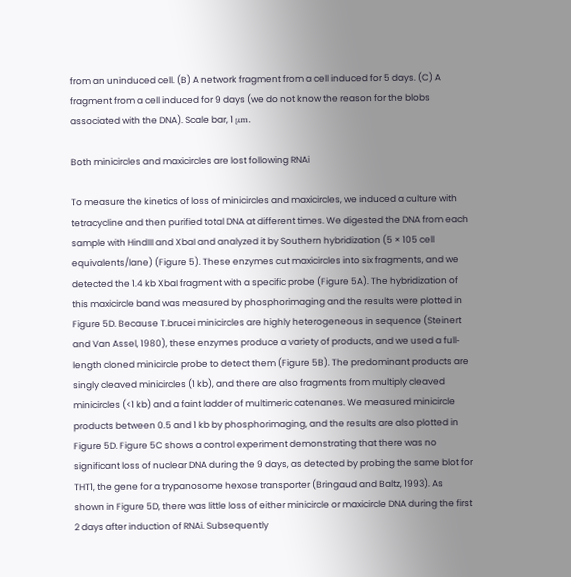from an uninduced cell. (B) A network fragment from a cell induced for 5 days. (C) A fragment from a cell induced for 9 days (we do not know the reason for the blobs associated with the DNA). Scale bar, 1 μm.

Both minicircles and maxicircles are lost following RNAi

To measure the kinetics of loss of minicircles and maxicircles, we induced a culture with tetracycline and then purified total DNA at different times. We digested the DNA from each sample with HindIII and XbaI and analyzed it by Southern hybridization (5 × 105 cell equivalents/lane) (Figure 5). These enzymes cut maxicircles into six fragments, and we detected the 1.4 kb XbaI fragment with a specific probe (Figure 5A). The hybridization of this maxicircle band was measured by phosphorimaging and the results were plotted in Figure 5D. Because T.brucei minicircles are highly heterogeneous in sequence (Steinert and Van Assel, 1980), these enzymes produce a variety of products, and we used a full‐length cloned minicircle probe to detect them (Figure 5B). The predominant products are singly cleaved minicircles (1 kb), and there are also fragments from multiply cleaved minicircles (<1 kb) and a faint ladder of multimeric catenanes. We measured minicircle products between 0.5 and 1 kb by phosphorimaging, and the results are also plotted in Figure 5D. Figure 5C shows a control experiment demonstrating that there was no significant loss of nuclear DNA during the 9 days, as detected by probing the same blot for THT1, the gene for a trypanosome hexose transporter (Bringaud and Baltz, 1993). As shown in Figure 5D, there was little loss of either minicircle or maxicircle DNA during the first 2 days after induction of RNAi. Subsequently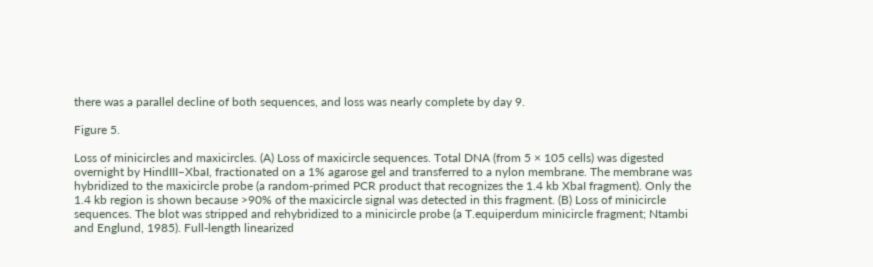there was a parallel decline of both sequences, and loss was nearly complete by day 9.

Figure 5.

Loss of minicircles and maxicircles. (A) Loss of maxicircle sequences. Total DNA (from 5 × 105 cells) was digested overnight by HindIII–XbaI, fractionated on a 1% agarose gel and transferred to a nylon membrane. The membrane was hybridized to the maxicircle probe (a random‐primed PCR product that recognizes the 1.4 kb XbaI fragment). Only the 1.4 kb region is shown because >90% of the maxicircle signal was detected in this fragment. (B) Loss of minicircle sequences. The blot was stripped and rehybridized to a minicircle probe (a T.equiperdum minicircle fragment; Ntambi and Englund, 1985). Full‐length linearized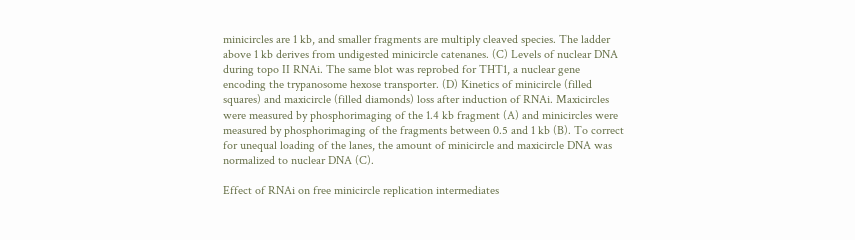minicircles are 1 kb, and smaller fragments are multiply cleaved species. The ladder above 1 kb derives from undigested minicircle catenanes. (C) Levels of nuclear DNA during topo II RNAi. The same blot was reprobed for THT1, a nuclear gene encoding the trypanosome hexose transporter. (D) Kinetics of minicircle (filled squares) and maxicircle (filled diamonds) loss after induction of RNAi. Maxicircles were measured by phosphorimaging of the 1.4 kb fragment (A) and minicircles were measured by phosphorimaging of the fragments between 0.5 and 1 kb (B). To correct for unequal loading of the lanes, the amount of minicircle and maxicircle DNA was normalized to nuclear DNA (C).

Effect of RNAi on free minicircle replication intermediates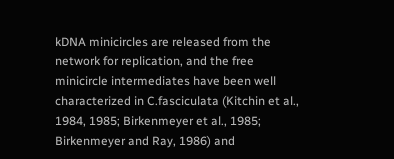kDNA minicircles are released from the network for replication, and the free minicircle intermediates have been well characterized in C.fasciculata (Kitchin et al., 1984, 1985; Birkenmeyer et al., 1985; Birkenmeyer and Ray, 1986) and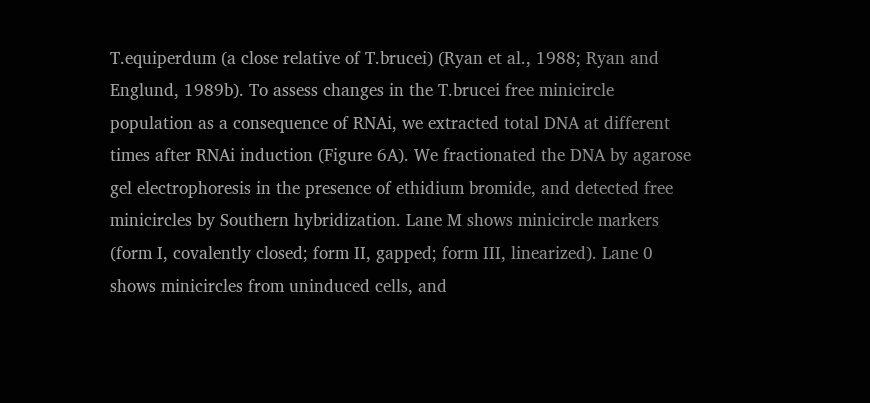T.equiperdum (a close relative of T.brucei) (Ryan et al., 1988; Ryan and Englund, 1989b). To assess changes in the T.brucei free minicircle population as a consequence of RNAi, we extracted total DNA at different times after RNAi induction (Figure 6A). We fractionated the DNA by agarose gel electrophoresis in the presence of ethidium bromide, and detected free minicircles by Southern hybridization. Lane M shows minicircle markers (form I, covalently closed; form II, gapped; form III, linearized). Lane 0 shows minicircles from uninduced cells, and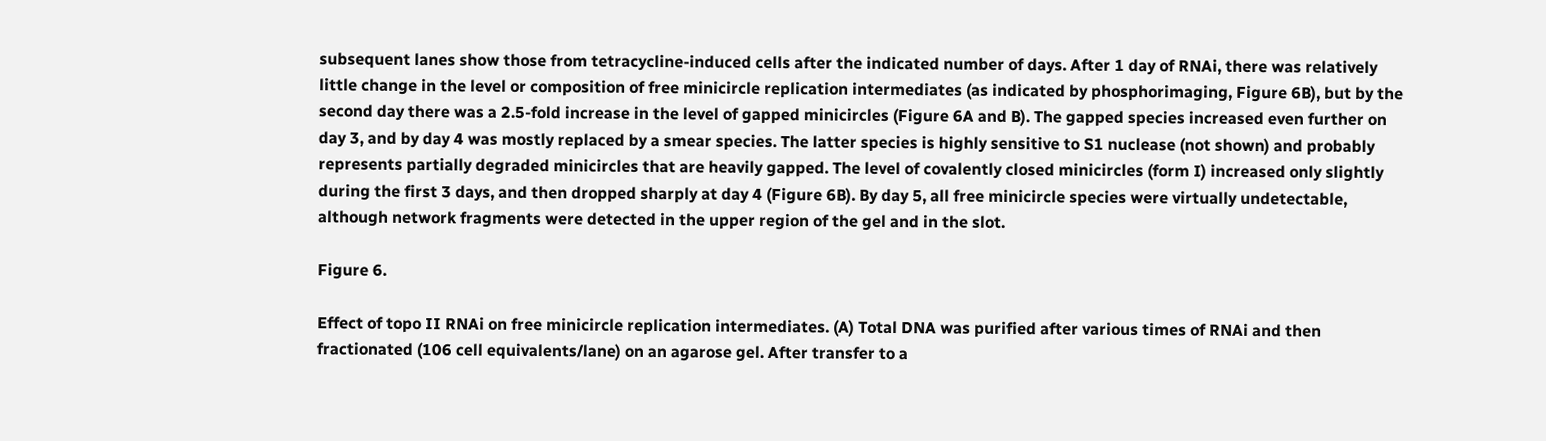subsequent lanes show those from tetracycline‐induced cells after the indicated number of days. After 1 day of RNAi, there was relatively little change in the level or composition of free minicircle replication intermediates (as indicated by phosphorimaging, Figure 6B), but by the second day there was a 2.5‐fold increase in the level of gapped minicircles (Figure 6A and B). The gapped species increased even further on day 3, and by day 4 was mostly replaced by a smear species. The latter species is highly sensitive to S1 nuclease (not shown) and probably represents partially degraded minicircles that are heavily gapped. The level of covalently closed minicircles (form I) increased only slightly during the first 3 days, and then dropped sharply at day 4 (Figure 6B). By day 5, all free minicircle species were virtually undetectable, although network fragments were detected in the upper region of the gel and in the slot.

Figure 6.

Effect of topo II RNAi on free minicircle replication intermediates. (A) Total DNA was purified after various times of RNAi and then fractionated (106 cell equivalents/lane) on an agarose gel. After transfer to a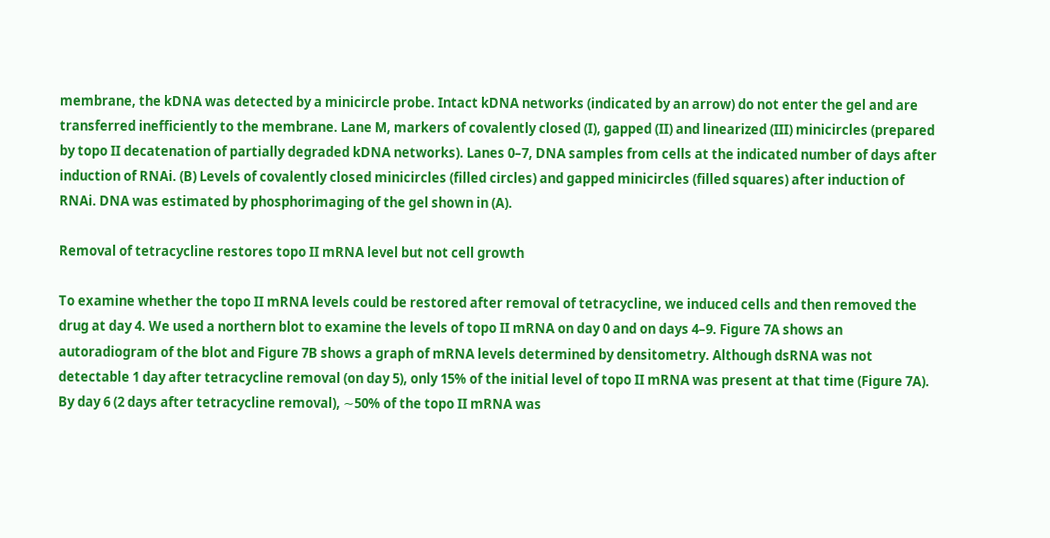membrane, the kDNA was detected by a minicircle probe. Intact kDNA networks (indicated by an arrow) do not enter the gel and are transferred inefficiently to the membrane. Lane M, markers of covalently closed (I), gapped (II) and linearized (III) minicircles (prepared by topo II decatenation of partially degraded kDNA networks). Lanes 0–7, DNA samples from cells at the indicated number of days after induction of RNAi. (B) Levels of covalently closed minicircles (filled circles) and gapped minicircles (filled squares) after induction of RNAi. DNA was estimated by phosphorimaging of the gel shown in (A).

Removal of tetracycline restores topo II mRNA level but not cell growth

To examine whether the topo II mRNA levels could be restored after removal of tetracycline, we induced cells and then removed the drug at day 4. We used a northern blot to examine the levels of topo II mRNA on day 0 and on days 4–9. Figure 7A shows an autoradiogram of the blot and Figure 7B shows a graph of mRNA levels determined by densitometry. Although dsRNA was not detectable 1 day after tetracycline removal (on day 5), only 15% of the initial level of topo II mRNA was present at that time (Figure 7A). By day 6 (2 days after tetracycline removal), ∼50% of the topo II mRNA was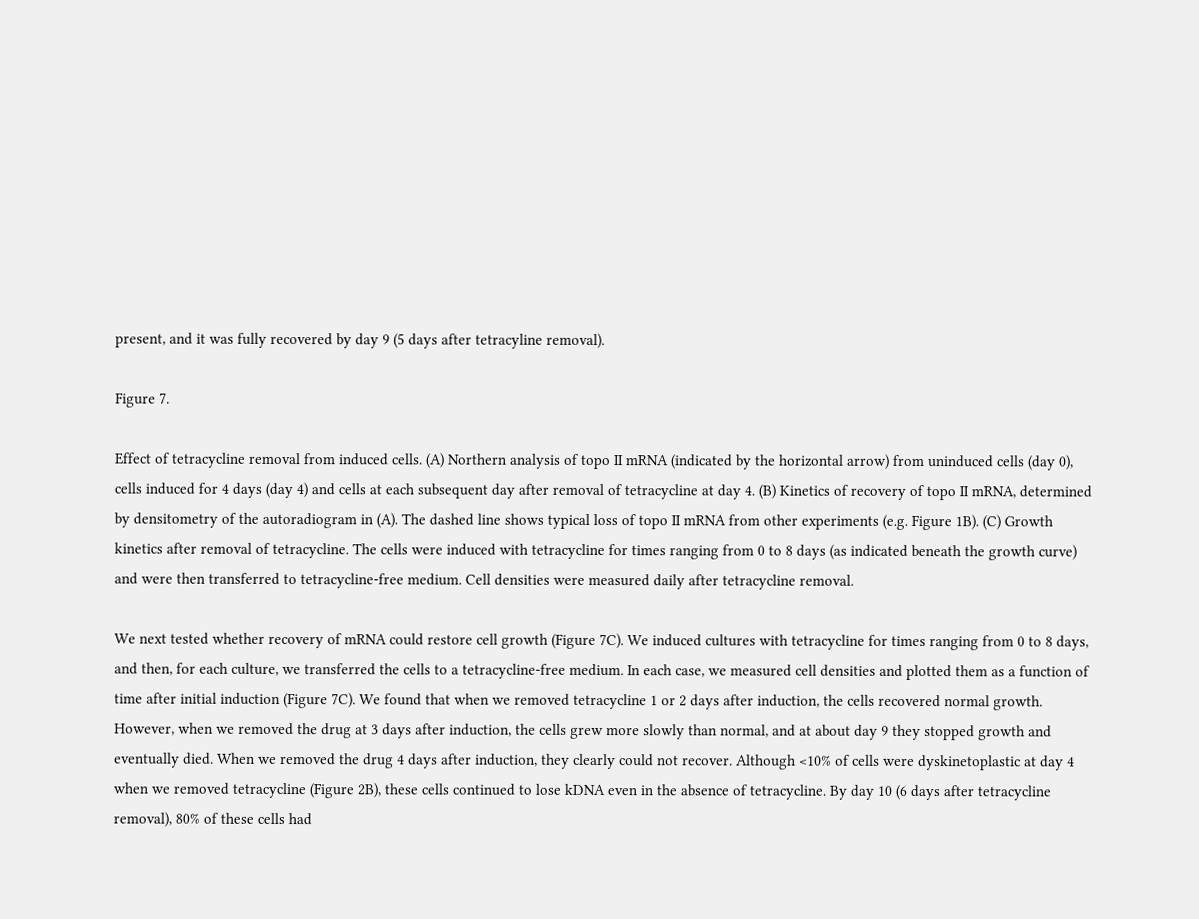present, and it was fully recovered by day 9 (5 days after tetracyline removal).

Figure 7.

Effect of tetracycline removal from induced cells. (A) Northern analysis of topo II mRNA (indicated by the horizontal arrow) from uninduced cells (day 0), cells induced for 4 days (day 4) and cells at each subsequent day after removal of tetracycline at day 4. (B) Kinetics of recovery of topo II mRNA, determined by densitometry of the autoradiogram in (A). The dashed line shows typical loss of topo II mRNA from other experiments (e.g. Figure 1B). (C) Growth kinetics after removal of tetracycline. The cells were induced with tetracycline for times ranging from 0 to 8 days (as indicated beneath the growth curve) and were then transferred to tetracycline‐free medium. Cell densities were measured daily after tetracycline removal.

We next tested whether recovery of mRNA could restore cell growth (Figure 7C). We induced cultures with tetracycline for times ranging from 0 to 8 days, and then, for each culture, we transferred the cells to a tetracycline‐free medium. In each case, we measured cell densities and plotted them as a function of time after initial induction (Figure 7C). We found that when we removed tetracycline 1 or 2 days after induction, the cells recovered normal growth. However, when we removed the drug at 3 days after induction, the cells grew more slowly than normal, and at about day 9 they stopped growth and eventually died. When we removed the drug 4 days after induction, they clearly could not recover. Although <10% of cells were dyskinetoplastic at day 4 when we removed tetracycline (Figure 2B), these cells continued to lose kDNA even in the absence of tetracycline. By day 10 (6 days after tetracycline removal), 80% of these cells had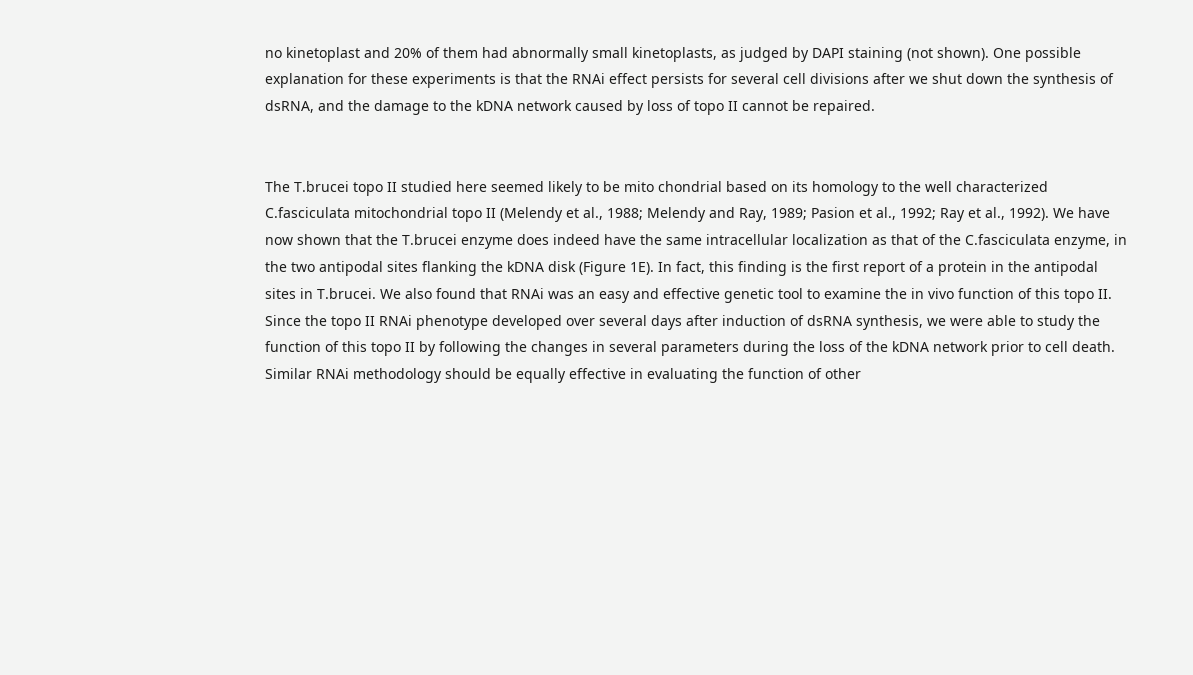no kinetoplast and 20% of them had abnormally small kinetoplasts, as judged by DAPI staining (not shown). One possible explanation for these experiments is that the RNAi effect persists for several cell divisions after we shut down the synthesis of dsRNA, and the damage to the kDNA network caused by loss of topo II cannot be repaired.


The T.brucei topo II studied here seemed likely to be mito chondrial based on its homology to the well characterized C.fasciculata mitochondrial topo II (Melendy et al., 1988; Melendy and Ray, 1989; Pasion et al., 1992; Ray et al., 1992). We have now shown that the T.brucei enzyme does indeed have the same intracellular localization as that of the C.fasciculata enzyme, in the two antipodal sites flanking the kDNA disk (Figure 1E). In fact, this finding is the first report of a protein in the antipodal sites in T.brucei. We also found that RNAi was an easy and effective genetic tool to examine the in vivo function of this topo II. Since the topo II RNAi phenotype developed over several days after induction of dsRNA synthesis, we were able to study the function of this topo II by following the changes in several parameters during the loss of the kDNA network prior to cell death. Similar RNAi methodology should be equally effective in evaluating the function of other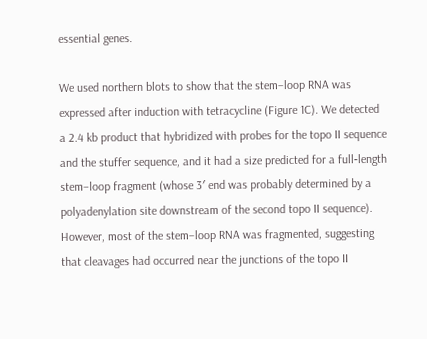essential genes.

We used northern blots to show that the stem–loop RNA was expressed after induction with tetracycline (Figure 1C). We detected a 2.4 kb product that hybridized with probes for the topo II sequence and the stuffer sequence, and it had a size predicted for a full‐length stem–loop fragment (whose 3′ end was probably determined by a polyadenylation site downstream of the second topo II sequence). However, most of the stem–loop RNA was fragmented, suggesting that cleavages had occurred near the junctions of the topo II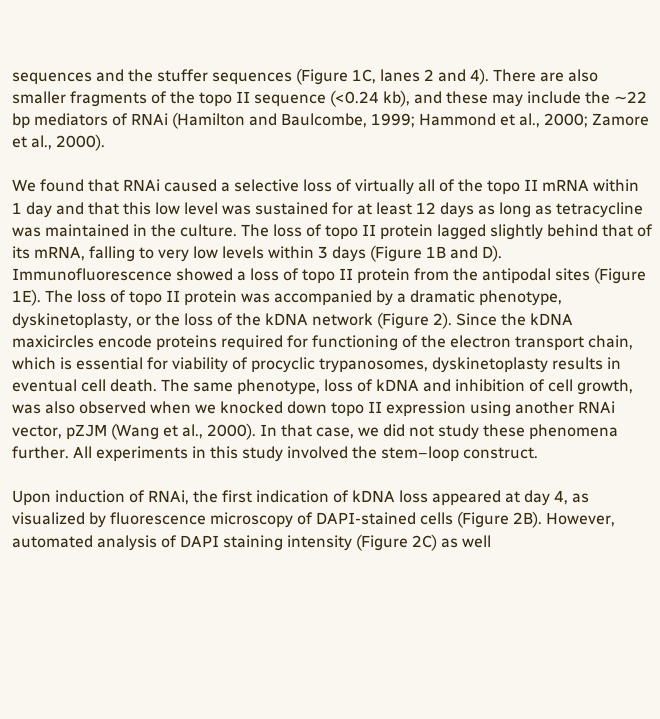sequences and the stuffer sequences (Figure 1C, lanes 2 and 4). There are also smaller fragments of the topo II sequence (<0.24 kb), and these may include the ∼22 bp mediators of RNAi (Hamilton and Baulcombe, 1999; Hammond et al., 2000; Zamore et al., 2000).

We found that RNAi caused a selective loss of virtually all of the topo II mRNA within 1 day and that this low level was sustained for at least 12 days as long as tetracycline was maintained in the culture. The loss of topo II protein lagged slightly behind that of its mRNA, falling to very low levels within 3 days (Figure 1B and D). Immunofluorescence showed a loss of topo II protein from the antipodal sites (Figure 1E). The loss of topo II protein was accompanied by a dramatic phenotype, dyskinetoplasty, or the loss of the kDNA network (Figure 2). Since the kDNA maxicircles encode proteins required for functioning of the electron transport chain, which is essential for viability of procyclic trypanosomes, dyskinetoplasty results in eventual cell death. The same phenotype, loss of kDNA and inhibition of cell growth, was also observed when we knocked down topo II expression using another RNAi vector, pZJM (Wang et al., 2000). In that case, we did not study these phenomena further. All experiments in this study involved the stem–loop construct.

Upon induction of RNAi, the first indication of kDNA loss appeared at day 4, as visualized by fluorescence microscopy of DAPI‐stained cells (Figure 2B). However, automated analysis of DAPI staining intensity (Figure 2C) as well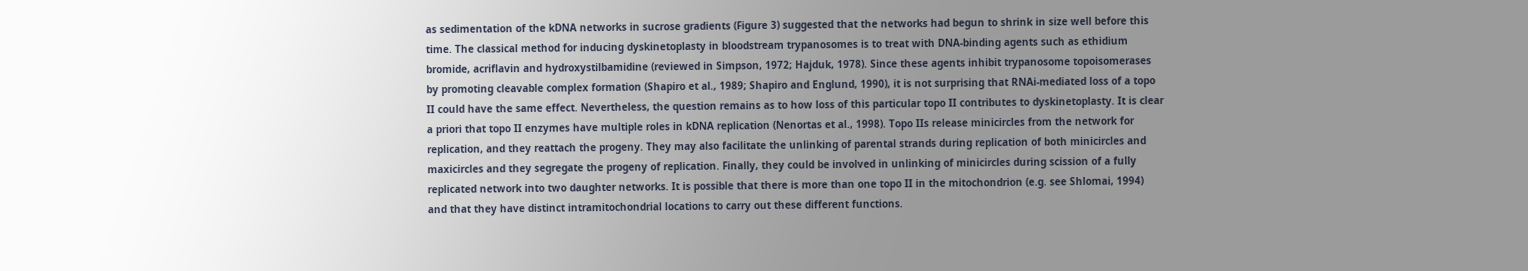as sedimentation of the kDNA networks in sucrose gradients (Figure 3) suggested that the networks had begun to shrink in size well before this time. The classical method for inducing dyskinetoplasty in bloodstream trypanosomes is to treat with DNA‐binding agents such as ethidium bromide, acriflavin and hydroxystilbamidine (reviewed in Simpson, 1972; Hajduk, 1978). Since these agents inhibit trypanosome topoisomerases by promoting cleavable complex formation (Shapiro et al., 1989; Shapiro and Englund, 1990), it is not surprising that RNAi‐mediated loss of a topo II could have the same effect. Nevertheless, the question remains as to how loss of this particular topo II contributes to dyskinetoplasty. It is clear a priori that topo II enzymes have multiple roles in kDNA replication (Nenortas et al., 1998). Topo IIs release minicircles from the network for replication, and they reattach the progeny. They may also facilitate the unlinking of parental strands during replication of both minicircles and maxicircles and they segregate the progeny of replication. Finally, they could be involved in unlinking of minicircles during scission of a fully replicated network into two daughter networks. It is possible that there is more than one topo II in the mitochondrion (e.g. see Shlomai, 1994) and that they have distinct intramitochondrial locations to carry out these different functions.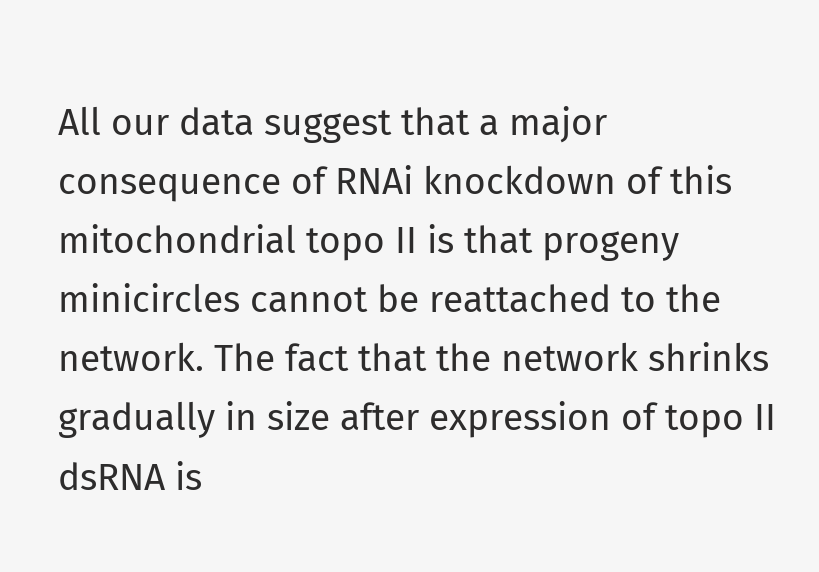All our data suggest that a major consequence of RNAi knockdown of this mitochondrial topo II is that progeny minicircles cannot be reattached to the network. The fact that the network shrinks gradually in size after expression of topo II dsRNA is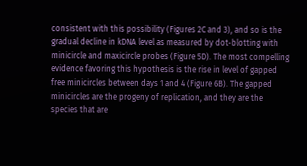consistent with this possibility (Figures 2C and 3), and so is the gradual decline in kDNA level as measured by dot‐blotting with minicircle and maxicircle probes (Figure 5D). The most compelling evidence favoring this hypothesis is the rise in level of gapped free minicircles between days 1 and 4 (Figure 6B). The gapped minicircles are the progeny of replication, and they are the species that are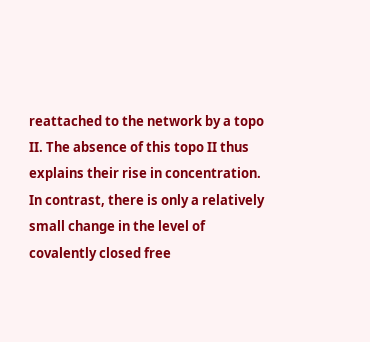reattached to the network by a topo II. The absence of this topo II thus explains their rise in concentration. In contrast, there is only a relatively small change in the level of covalently closed free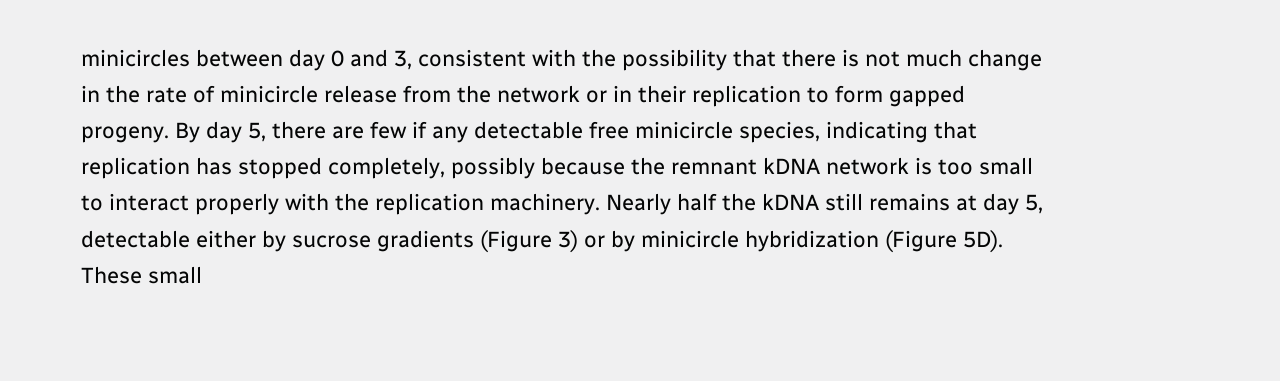minicircles between day 0 and 3, consistent with the possibility that there is not much change in the rate of minicircle release from the network or in their replication to form gapped progeny. By day 5, there are few if any detectable free minicircle species, indicating that replication has stopped completely, possibly because the remnant kDNA network is too small to interact properly with the replication machinery. Nearly half the kDNA still remains at day 5, detectable either by sucrose gradients (Figure 3) or by minicircle hybridization (Figure 5D). These small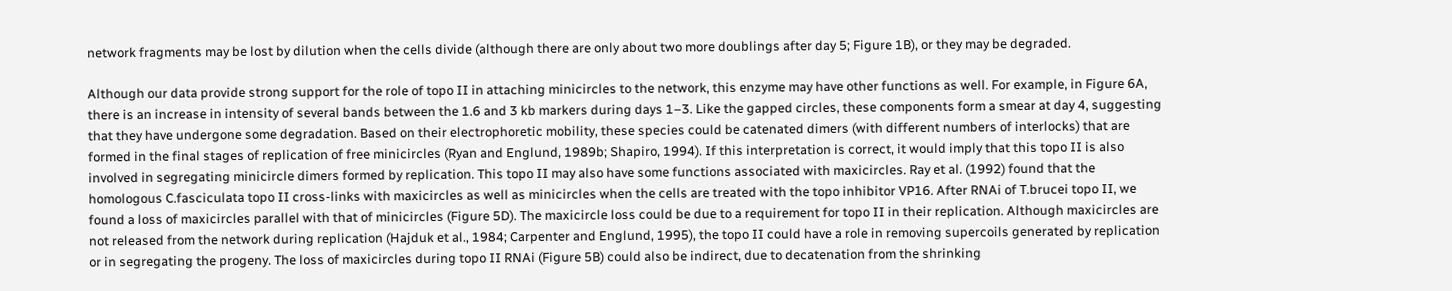network fragments may be lost by dilution when the cells divide (although there are only about two more doublings after day 5; Figure 1B), or they may be degraded.

Although our data provide strong support for the role of topo II in attaching minicircles to the network, this enzyme may have other functions as well. For example, in Figure 6A, there is an increase in intensity of several bands between the 1.6 and 3 kb markers during days 1–3. Like the gapped circles, these components form a smear at day 4, suggesting that they have undergone some degradation. Based on their electrophoretic mobility, these species could be catenated dimers (with different numbers of interlocks) that are formed in the final stages of replication of free minicircles (Ryan and Englund, 1989b; Shapiro, 1994). If this interpretation is correct, it would imply that this topo II is also involved in segregating minicircle dimers formed by replication. This topo II may also have some functions associated with maxicircles. Ray et al. (1992) found that the homologous C.fasciculata topo II cross‐links with maxicircles as well as minicircles when the cells are treated with the topo inhibitor VP16. After RNAi of T.brucei topo II, we found a loss of maxicircles parallel with that of minicircles (Figure 5D). The maxicircle loss could be due to a requirement for topo II in their replication. Although maxicircles are not released from the network during replication (Hajduk et al., 1984; Carpenter and Englund, 1995), the topo II could have a role in removing supercoils generated by replication or in segregating the progeny. The loss of maxicircles during topo II RNAi (Figure 5B) could also be indirect, due to decatenation from the shrinking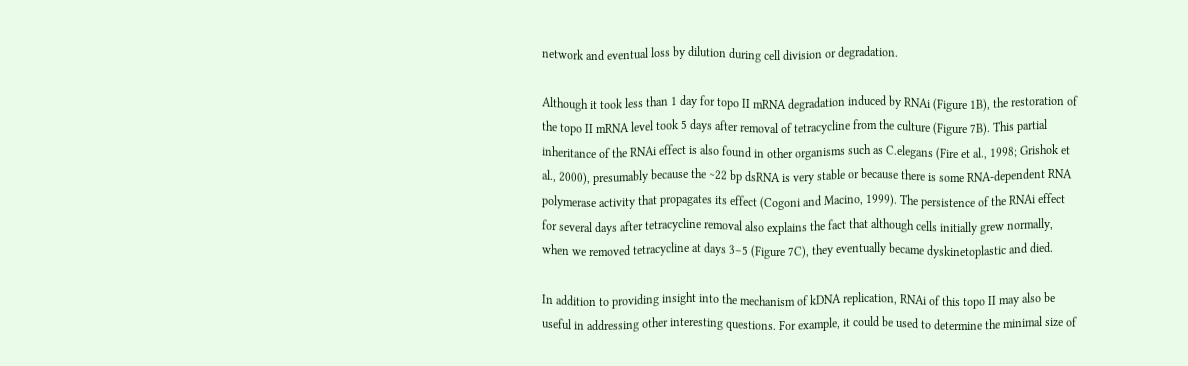network and eventual loss by dilution during cell division or degradation.

Although it took less than 1 day for topo II mRNA degradation induced by RNAi (Figure 1B), the restoration of the topo II mRNA level took 5 days after removal of tetracycline from the culture (Figure 7B). This partial inheritance of the RNAi effect is also found in other organisms such as C.elegans (Fire et al., 1998; Grishok et al., 2000), presumably because the ∼22 bp dsRNA is very stable or because there is some RNA‐dependent RNA polymerase activity that propagates its effect (Cogoni and Macino, 1999). The persistence of the RNAi effect for several days after tetracycline removal also explains the fact that although cells initially grew normally, when we removed tetracycline at days 3–5 (Figure 7C), they eventually became dyskinetoplastic and died.

In addition to providing insight into the mechanism of kDNA replication, RNAi of this topo II may also be useful in addressing other interesting questions. For example, it could be used to determine the minimal size of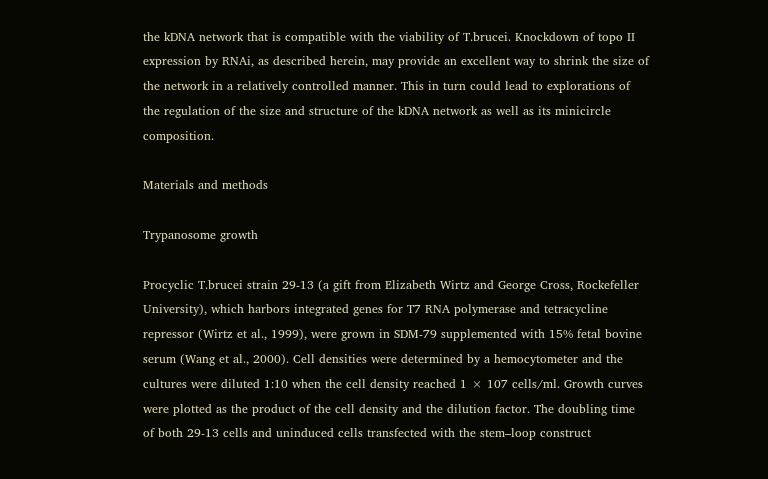the kDNA network that is compatible with the viability of T.brucei. Knockdown of topo II expression by RNAi, as described herein, may provide an excellent way to shrink the size of the network in a relatively controlled manner. This in turn could lead to explorations of the regulation of the size and structure of the kDNA network as well as its minicircle composition.

Materials and methods

Trypanosome growth

Procyclic T.brucei strain 29‐13 (a gift from Elizabeth Wirtz and George Cross, Rockefeller University), which harbors integrated genes for T7 RNA polymerase and tetracycline repressor (Wirtz et al., 1999), were grown in SDM‐79 supplemented with 15% fetal bovine serum (Wang et al., 2000). Cell densities were determined by a hemocytometer and the cultures were diluted 1:10 when the cell density reached 1 × 107 cells/ml. Growth curves were plotted as the product of the cell density and the dilution factor. The doubling time of both 29‐13 cells and uninduced cells transfected with the stem–loop construct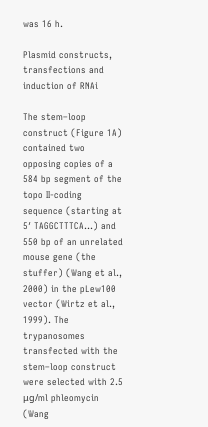was 16 h.

Plasmid constructs, transfections and induction of RNAi

The stem–loop construct (Figure 1A) contained two opposing copies of a 584 bp segment of the topo II‐coding sequence (starting at 5′ TAGGCTTTCA...) and 550 bp of an unrelated mouse gene (the stuffer) (Wang et al., 2000) in the pLew100 vector (Wirtz et al., 1999). The trypanosomes transfected with the stem–loop construct were selected with 2.5 μg/ml phleomycin (Wang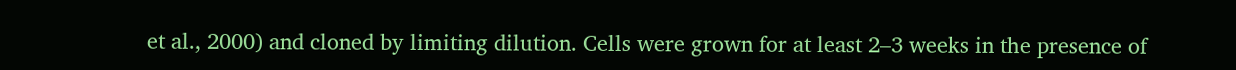et al., 2000) and cloned by limiting dilution. Cells were grown for at least 2–3 weeks in the presence of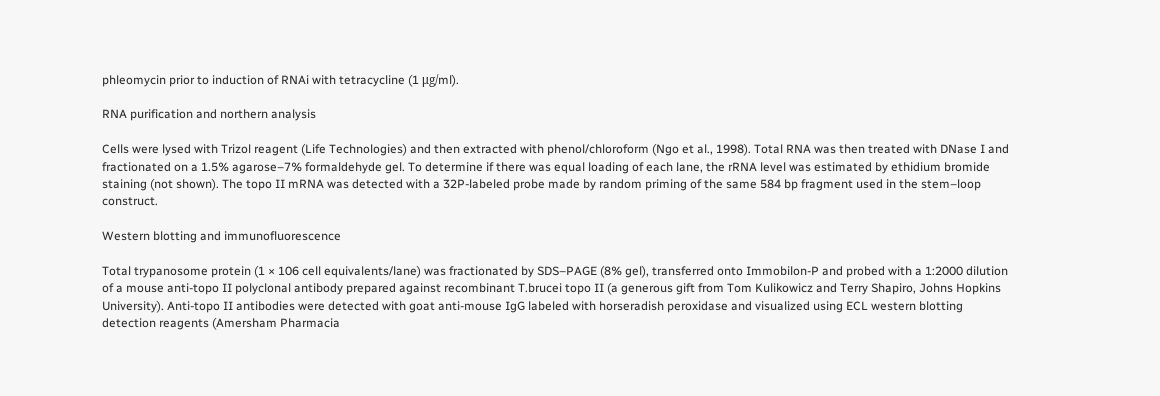phleomycin prior to induction of RNAi with tetracycline (1 μg/ml).

RNA purification and northern analysis

Cells were lysed with Trizol reagent (Life Technologies) and then extracted with phenol/chloroform (Ngo et al., 1998). Total RNA was then treated with DNase I and fractionated on a 1.5% agarose–7% formaldehyde gel. To determine if there was equal loading of each lane, the rRNA level was estimated by ethidium bromide staining (not shown). The topo II mRNA was detected with a 32P‐labeled probe made by random priming of the same 584 bp fragment used in the stem–loop construct.

Western blotting and immunofluorescence

Total trypanosome protein (1 × 106 cell equivalents/lane) was fractionated by SDS–PAGE (8% gel), transferred onto Immobilon‐P and probed with a 1:2000 dilution of a mouse anti‐topo II polyclonal antibody prepared against recombinant T.brucei topo II (a generous gift from Tom Kulikowicz and Terry Shapiro, Johns Hopkins University). Anti‐topo II antibodies were detected with goat anti‐mouse IgG labeled with horseradish peroxidase and visualized using ECL western blotting detection reagents (Amersham Pharmacia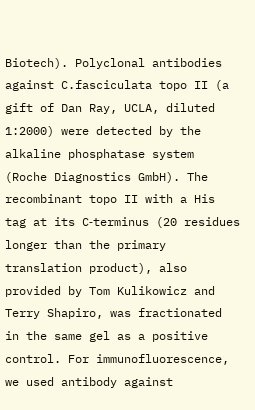Biotech). Polyclonal antibodies against C.fasciculata topo II (a gift of Dan Ray, UCLA, diluted 1:2000) were detected by the alkaline phosphatase system (Roche Diagnostics GmbH). The recombinant topo II with a His tag at its C‐terminus (20 residues longer than the primary translation product), also provided by Tom Kulikowicz and Terry Shapiro, was fractionated in the same gel as a positive control. For immunofluorescence, we used antibody against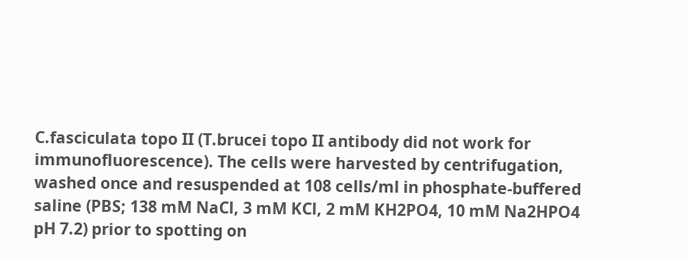C.fasciculata topo II (T.brucei topo II antibody did not work for immunofluorescence). The cells were harvested by centrifugation, washed once and resuspended at 108 cells/ml in phosphate‐buffered saline (PBS; 138 mM NaCl, 3 mM KCl, 2 mM KH2PO4, 10 mM Na2HPO4 pH 7.2) prior to spotting on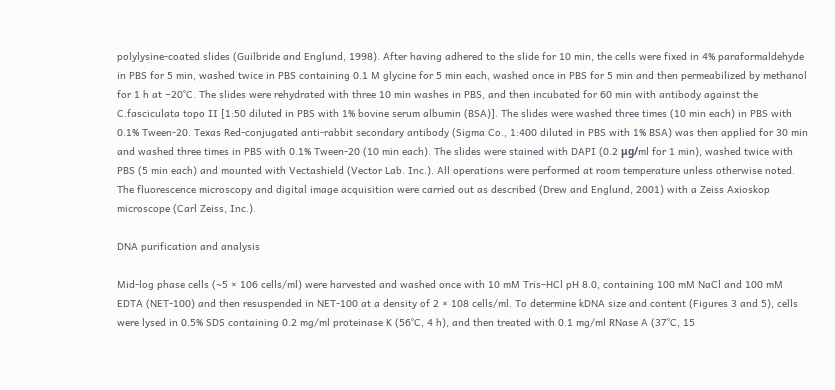polylysine‐coated slides (Guilbride and Englund, 1998). After having adhered to the slide for 10 min, the cells were fixed in 4% paraformaldehyde in PBS for 5 min, washed twice in PBS containing 0.1 M glycine for 5 min each, washed once in PBS for 5 min and then permeabilized by methanol for 1 h at −20°C. The slides were rehydrated with three 10 min washes in PBS, and then incubated for 60 min with antibody against the C.fasciculata topo II [1:50 diluted in PBS with 1% bovine serum albumin (BSA)]. The slides were washed three times (10 min each) in PBS with 0.1% Tween‐20. Texas Red‐conjugated anti‐rabbit secondary antibody (Sigma Co., 1:400 diluted in PBS with 1% BSA) was then applied for 30 min and washed three times in PBS with 0.1% Tween‐20 (10 min each). The slides were stained with DAPI (0.2 μg/ml for 1 min), washed twice with PBS (5 min each) and mounted with Vectashield (Vector Lab. Inc.). All operations were performed at room temperature unless otherwise noted. The fluorescence microscopy and digital image acquisition were carried out as described (Drew and Englund, 2001) with a Zeiss Axioskop microscope (Carl Zeiss, Inc.).

DNA purification and analysis

Mid‐log phase cells (∼5 × 106 cells/ml) were harvested and washed once with 10 mM Tris–HCl pH 8.0, containing 100 mM NaCl and 100 mM EDTA (NET‐100) and then resuspended in NET‐100 at a density of 2 × 108 cells/ml. To determine kDNA size and content (Figures 3 and 5), cells were lysed in 0.5% SDS containing 0.2 mg/ml proteinase K (56°C, 4 h), and then treated with 0.1 mg/ml RNase A (37°C, 15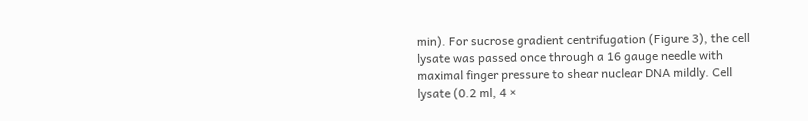min). For sucrose gradient centrifugation (Figure 3), the cell lysate was passed once through a 16 gauge needle with maximal finger pressure to shear nuclear DNA mildly. Cell lysate (0.2 ml, 4 ×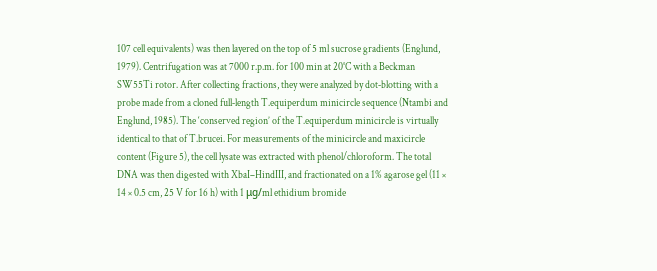107 cell equivalents) was then layered on the top of 5 ml sucrose gradients (Englund, 1979). Centrifugation was at 7000 r.p.m. for 100 min at 20°C with a Beckman SW55Ti rotor. After collecting fractions, they were analyzed by dot‐blotting with a probe made from a cloned full‐length T.equiperdum minicircle sequence (Ntambi and Englund, 1985). The ‘conserved region’ of the T.equiperdum minicircle is virtually identical to that of T.brucei. For measurements of the minicircle and maxicircle content (Figure 5), the cell lysate was extracted with phenol/chloroform. The total DNA was then digested with XbaI–HindIII, and fractionated on a 1% agarose gel (11 × 14 × 0.5 cm, 25 V for 16 h) with 1 μg/ml ethidium bromide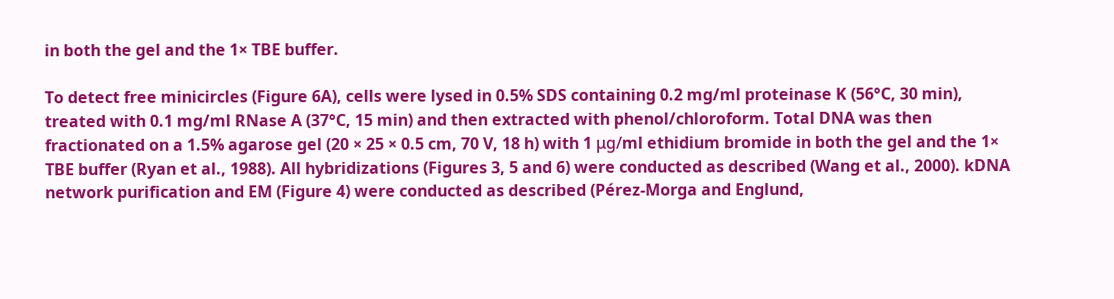in both the gel and the 1× TBE buffer.

To detect free minicircles (Figure 6A), cells were lysed in 0.5% SDS containing 0.2 mg/ml proteinase K (56°C, 30 min), treated with 0.1 mg/ml RNase A (37°C, 15 min) and then extracted with phenol/chloroform. Total DNA was then fractionated on a 1.5% agarose gel (20 × 25 × 0.5 cm, 70 V, 18 h) with 1 μg/ml ethidium bromide in both the gel and the 1× TBE buffer (Ryan et al., 1988). All hybridizations (Figures 3, 5 and 6) were conducted as described (Wang et al., 2000). kDNA network purification and EM (Figure 4) were conducted as described (Pérez‐Morga and Englund,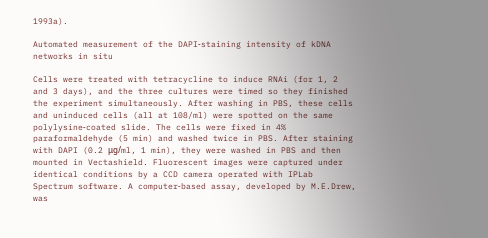1993a).

Automated measurement of the DAPI‐staining intensity of kDNA networks in situ

Cells were treated with tetracycline to induce RNAi (for 1, 2 and 3 days), and the three cultures were timed so they finished the experiment simultaneously. After washing in PBS, these cells and uninduced cells (all at 108/ml) were spotted on the same polylysine‐coated slide. The cells were fixed in 4% paraformaldehyde (5 min) and washed twice in PBS. After staining with DAPI (0.2 μg/ml, 1 min), they were washed in PBS and then mounted in Vectashield. Fluorescent images were captured under identical conditions by a CCD camera operated with IPLab Spectrum software. A computer‐based assay, developed by M.E.Drew, was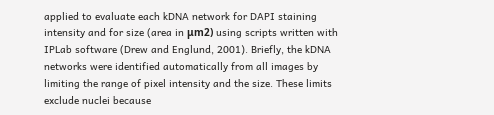applied to evaluate each kDNA network for DAPI staining intensity and for size (area in μm2) using scripts written with IPLab software (Drew and Englund, 2001). Briefly, the kDNA networks were identified automatically from all images by limiting the range of pixel intensity and the size. These limits exclude nuclei because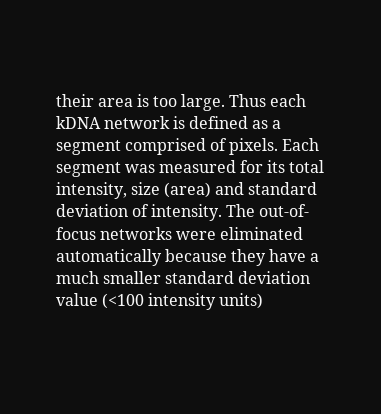their area is too large. Thus each kDNA network is defined as a segment comprised of pixels. Each segment was measured for its total intensity, size (area) and standard deviation of intensity. The out‐of‐focus networks were eliminated automatically because they have a much smaller standard deviation value (<100 intensity units)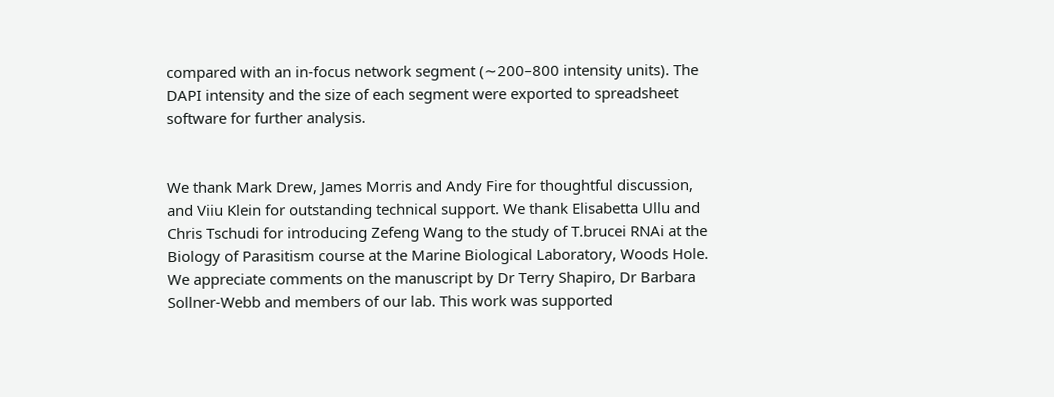compared with an in‐focus network segment (∼200–800 intensity units). The DAPI intensity and the size of each segment were exported to spreadsheet software for further analysis.


We thank Mark Drew, James Morris and Andy Fire for thoughtful discussion, and Viiu Klein for outstanding technical support. We thank Elisabetta Ullu and Chris Tschudi for introducing Zefeng Wang to the study of T.brucei RNAi at the Biology of Parasitism course at the Marine Biological Laboratory, Woods Hole. We appreciate comments on the manuscript by Dr Terry Shapiro, Dr Barbara Sollner‐Webb and members of our lab. This work was supported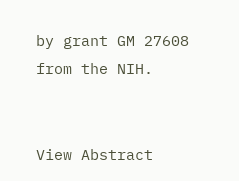by grant GM 27608 from the NIH.


View Abstract